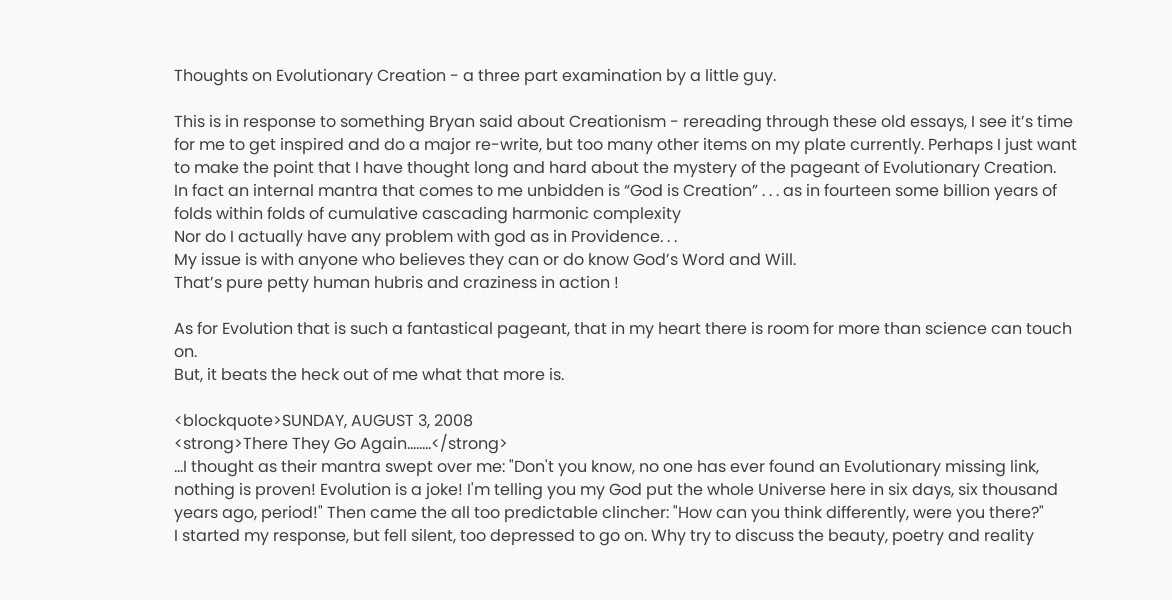Thoughts on Evolutionary Creation - a three part examination by a little guy.

This is in response to something Bryan said about Creationism - rereading through these old essays, I see it’s time for me to get inspired and do a major re-write, but too many other items on my plate currently. Perhaps I just want to make the point that I have thought long and hard about the mystery of the pageant of Evolutionary Creation.
In fact an internal mantra that comes to me unbidden is “God is Creation” . . . as in fourteen some billion years of folds within folds of cumulative cascading harmonic complexity
Nor do I actually have any problem with god as in Providence. . .
My issue is with anyone who believes they can or do know God’s Word and Will.
That’s pure petty human hubris and craziness in action !

As for Evolution that is such a fantastical pageant, that in my heart there is room for more than science can touch on.
But, it beats the heck out of me what that more is.

<blockquote>SUNDAY, AUGUST 3, 2008
<strong>There They Go Again........</strong>
...I thought as their mantra swept over me: "Don't you know, no one has ever found an Evolutionary missing link, nothing is proven! Evolution is a joke! I'm telling you my God put the whole Universe here in six days, six thousand years ago, period!" Then came the all too predictable clincher: "How can you think differently, were you there?"
I started my response, but fell silent, too depressed to go on. Why try to discuss the beauty, poetry and reality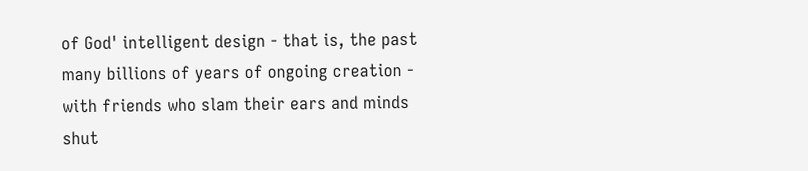of God' intelligent design - that is, the past many billions of years of ongoing creation - with friends who slam their ears and minds shut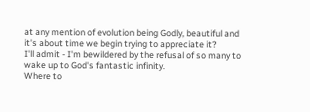at any mention of evolution being Godly, beautiful and it's about time we begin trying to appreciate it?
I'll admit - I'm bewildered by the refusal of so many to wake up to God's fantastic infinity.
Where to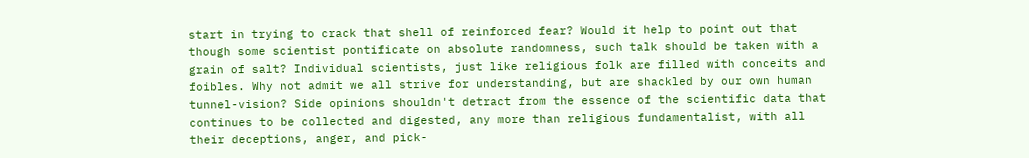start in trying to crack that shell of reinforced fear? Would it help to point out that though some scientist pontificate on absolute randomness, such talk should be taken with a grain of salt? Individual scientists, just like religious folk are filled with conceits and foibles. Why not admit we all strive for understanding, but are shackled by our own human tunnel-vision? Side opinions shouldn't detract from the essence of the scientific data that continues to be collected and digested, any more than religious fundamentalist, with all their deceptions, anger, and pick-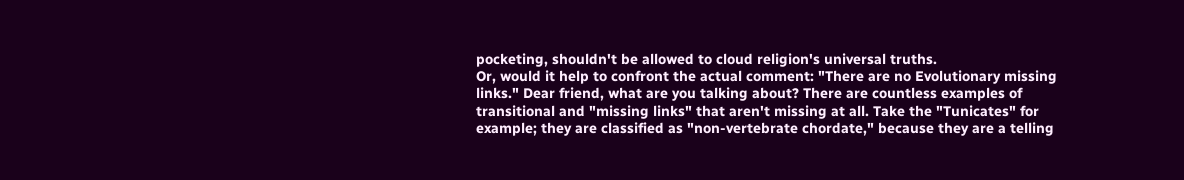pocketing, shouldn't be allowed to cloud religion's universal truths.
Or, would it help to confront the actual comment: "There are no Evolutionary missing links." Dear friend, what are you talking about? There are countless examples of transitional and "missing links" that aren't missing at all. Take the "Tunicates" for example; they are classified as "non-vertebrate chordate," because they are a telling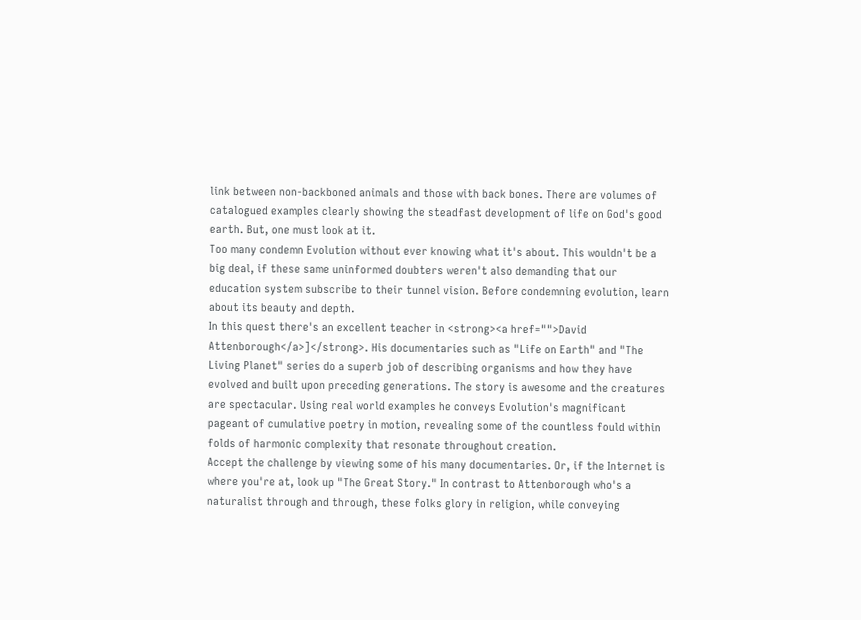link between non-backboned animals and those with back bones. There are volumes of catalogued examples clearly showing the steadfast development of life on God's good earth. But, one must look at it.
Too many condemn Evolution without ever knowing what it's about. This wouldn't be a big deal, if these same uninformed doubters weren't also demanding that our education system subscribe to their tunnel vision. Before condemning evolution, learn about its beauty and depth.
In this quest there's an excellent teacher in <strong><a href="">David Attenborough</a>]</strong>. His documentaries such as "Life on Earth" and "The Living Planet" series do a superb job of describing organisms and how they have evolved and built upon preceding generations. The story is awesome and the creatures are spectacular. Using real world examples he conveys Evolution's magnificant pageant of cumulative poetry in motion, revealing some of the countless fould within folds of harmonic complexity that resonate throughout creation.
Accept the challenge by viewing some of his many documentaries. Or, if the Internet is where you're at, look up "The Great Story." In contrast to Attenborough who's a naturalist through and through, these folks glory in religion, while conveying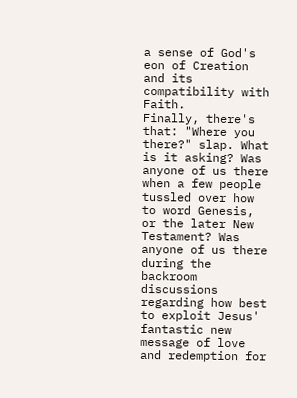a sense of God's eon of Creation and its compatibility with Faith.
Finally, there's that: "Where you there?" slap. What is it asking? Was anyone of us there when a few people tussled over how to word Genesis, or the later New Testament? Was anyone of us there during the backroom discussions regarding how best to exploit Jesus' fantastic new message of love and redemption for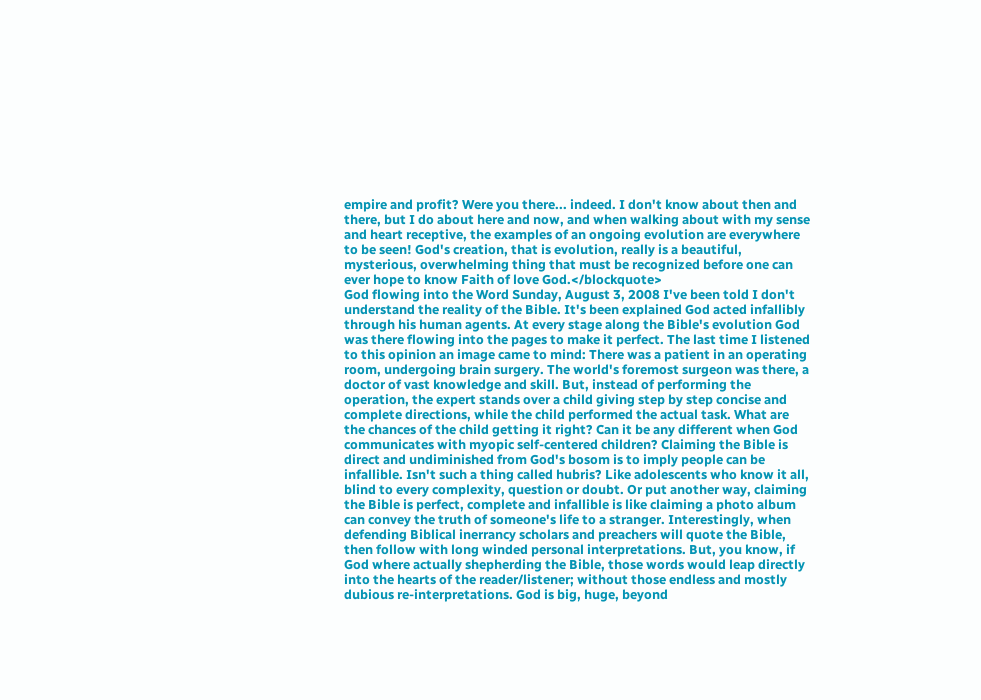empire and profit? Were you there... indeed. I don't know about then and there, but I do about here and now, and when walking about with my sense and heart receptive, the examples of an ongoing evolution are everywhere to be seen! God's creation, that is evolution, really is a beautiful, mysterious, overwhelming thing that must be recognized before one can ever hope to know Faith of love God.</blockquote>
God flowing into the Word Sunday, August 3, 2008 I've been told I don't understand the reality of the Bible. It's been explained God acted infallibly through his human agents. At every stage along the Bible's evolution God was there flowing into the pages to make it perfect. The last time I listened to this opinion an image came to mind: There was a patient in an operating room, undergoing brain surgery. The world's foremost surgeon was there, a doctor of vast knowledge and skill. But, instead of performing the operation, the expert stands over a child giving step by step concise and complete directions, while the child performed the actual task. What are the chances of the child getting it right? Can it be any different when God communicates with myopic self-centered children? Claiming the Bible is direct and undiminished from God's bosom is to imply people can be infallible. Isn't such a thing called hubris? Like adolescents who know it all, blind to every complexity, question or doubt. Or put another way, claiming the Bible is perfect, complete and infallible is like claiming a photo album can convey the truth of someone's life to a stranger. Interestingly, when defending Biblical inerrancy scholars and preachers will quote the Bible, then follow with long winded personal interpretations. But, you know, if God where actually shepherding the Bible, those words would leap directly into the hearts of the reader/listener; without those endless and mostly dubious re-interpretations. God is big, huge, beyond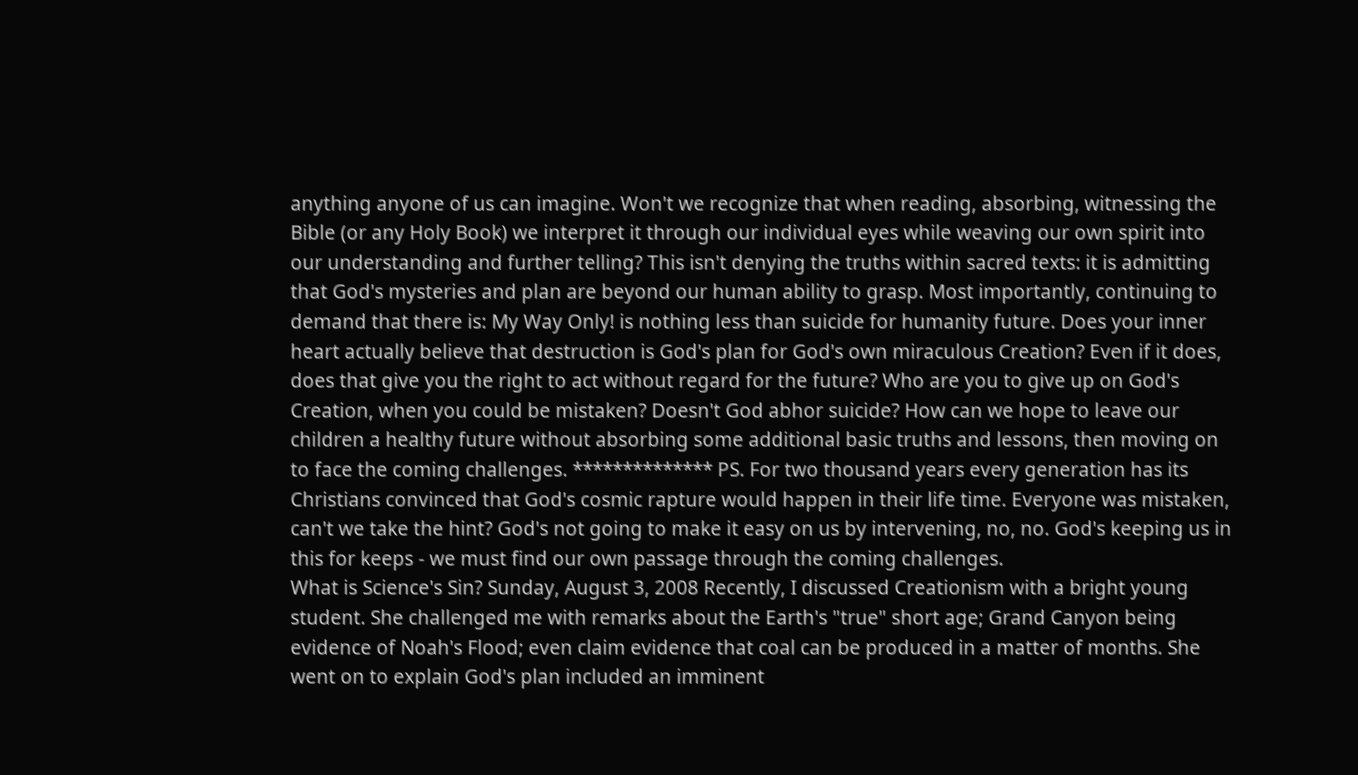anything anyone of us can imagine. Won't we recognize that when reading, absorbing, witnessing the Bible (or any Holy Book) we interpret it through our individual eyes while weaving our own spirit into our understanding and further telling? This isn't denying the truths within sacred texts: it is admitting that God's mysteries and plan are beyond our human ability to grasp. Most importantly, continuing to demand that there is: My Way Only! is nothing less than suicide for humanity future. Does your inner heart actually believe that destruction is God's plan for God's own miraculous Creation? Even if it does, does that give you the right to act without regard for the future? Who are you to give up on God's Creation, when you could be mistaken? Doesn't God abhor suicide? How can we hope to leave our children a healthy future without absorbing some additional basic truths and lessons, then moving on to face the coming challenges. ************** PS. For two thousand years every generation has its Christians convinced that God's cosmic rapture would happen in their life time. Everyone was mistaken, can't we take the hint? God's not going to make it easy on us by intervening, no, no. God's keeping us in this for keeps - we must find our own passage through the coming challenges.
What is Science's Sin? Sunday, August 3, 2008 Recently, I discussed Creationism with a bright young student. She challenged me with remarks about the Earth's "true" short age; Grand Canyon being evidence of Noah's Flood; even claim evidence that coal can be produced in a matter of months. She went on to explain God's plan included an imminent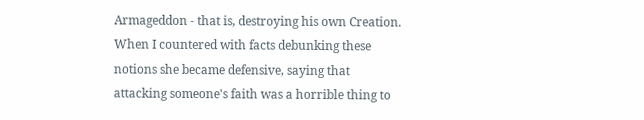Armageddon - that is, destroying his own Creation. When I countered with facts debunking these notions she became defensive, saying that attacking someone's faith was a horrible thing to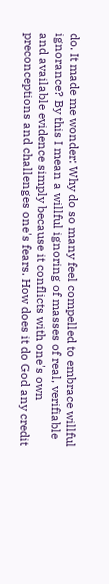do. It made me wonder: Why do so many feel compelled to embrace willful ignorance? By this I mean a willful ignoring of masses of real, verifiable and available evidence simply because it conflicts with one's own preconceptions and challenges one's fears. How does it do God any credit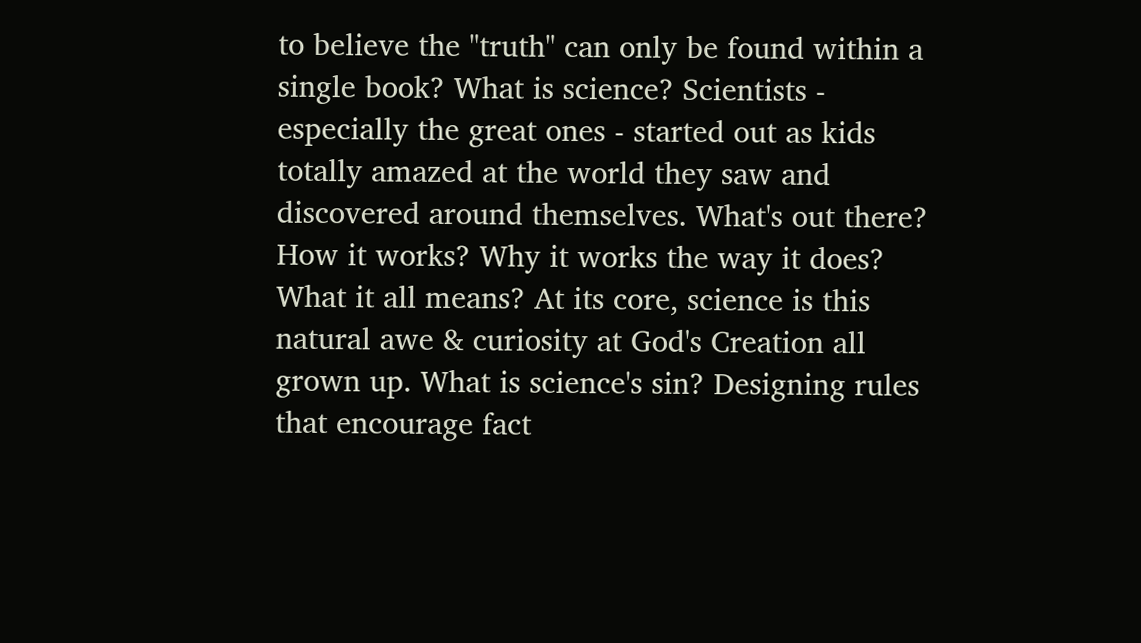to believe the "truth" can only be found within a single book? What is science? Scientists - especially the great ones - started out as kids totally amazed at the world they saw and discovered around themselves. What's out there? How it works? Why it works the way it does? What it all means? At its core, science is this natural awe & curiosity at God's Creation all grown up. What is science's sin? Designing rules that encourage fact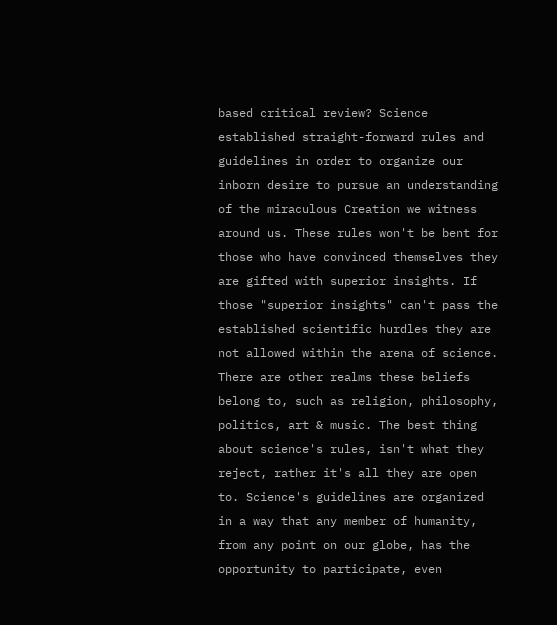based critical review? Science established straight-forward rules and guidelines in order to organize our inborn desire to pursue an understanding of the miraculous Creation we witness around us. These rules won't be bent for those who have convinced themselves they are gifted with superior insights. If those "superior insights" can't pass the established scientific hurdles they are not allowed within the arena of science. There are other realms these beliefs belong to, such as religion, philosophy, politics, art & music. The best thing about science's rules, isn't what they reject, rather it's all they are open to. Science's guidelines are organized in a way that any member of humanity, from any point on our globe, has the opportunity to participate, even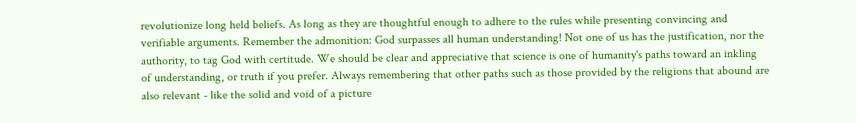revolutionize long held beliefs. As long as they are thoughtful enough to adhere to the rules while presenting convincing and verifiable arguments. Remember the admonition: God surpasses all human understanding! Not one of us has the justification, nor the authority, to tag God with certitude. We should be clear and appreciative that science is one of humanity's paths toward an inkling of understanding, or truth if you prefer. Always remembering that other paths such as those provided by the religions that abound are also relevant - like the solid and void of a picture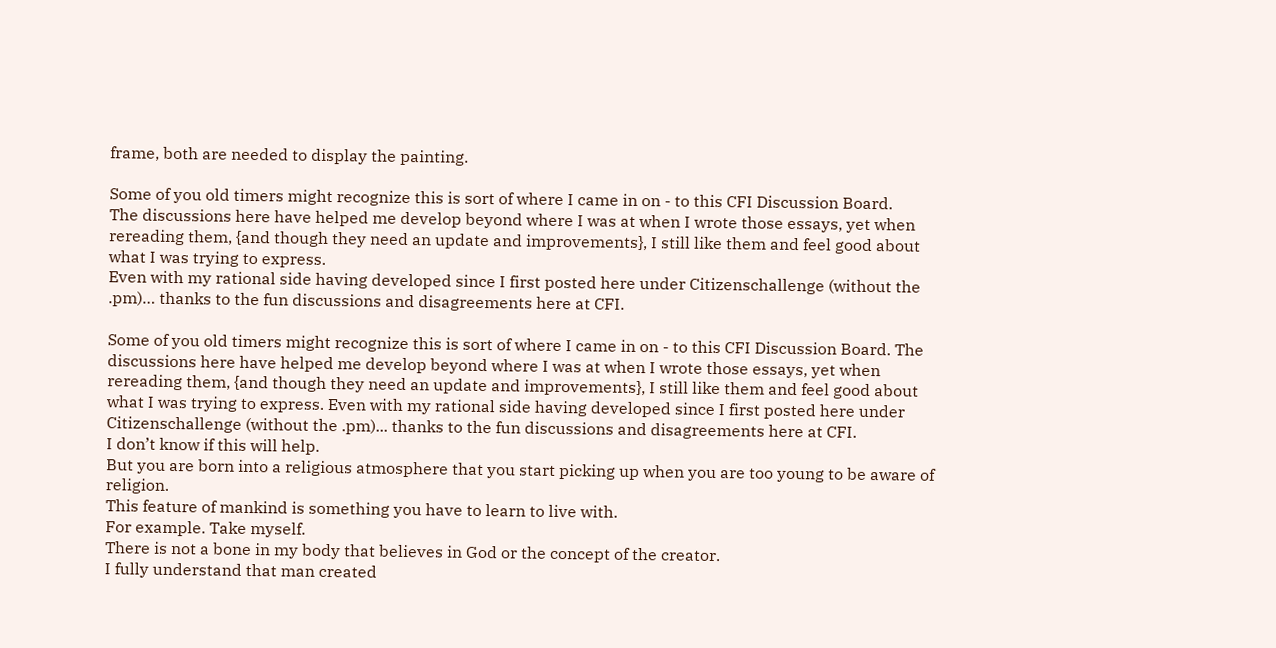frame, both are needed to display the painting.

Some of you old timers might recognize this is sort of where I came in on - to this CFI Discussion Board.
The discussions here have helped me develop beyond where I was at when I wrote those essays, yet when rereading them, {and though they need an update and improvements}, I still like them and feel good about what I was trying to express.
Even with my rational side having developed since I first posted here under Citizenschallenge (without the .pm)… thanks to the fun discussions and disagreements here at CFI.

Some of you old timers might recognize this is sort of where I came in on - to this CFI Discussion Board. The discussions here have helped me develop beyond where I was at when I wrote those essays, yet when rereading them, {and though they need an update and improvements}, I still like them and feel good about what I was trying to express. Even with my rational side having developed since I first posted here under Citizenschallenge (without the .pm)... thanks to the fun discussions and disagreements here at CFI.
I don’t know if this will help.
But you are born into a religious atmosphere that you start picking up when you are too young to be aware of religion.
This feature of mankind is something you have to learn to live with.
For example. Take myself.
There is not a bone in my body that believes in God or the concept of the creator.
I fully understand that man created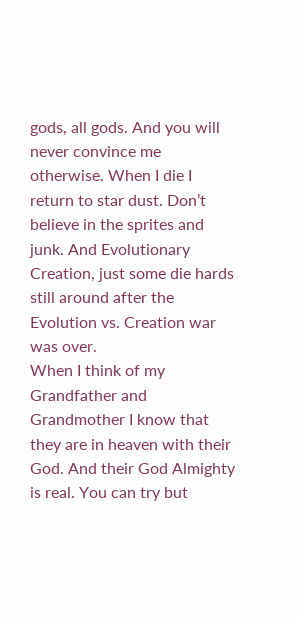gods, all gods. And you will never convince me otherwise. When I die I return to star dust. Don’t believe in the sprites and junk. And Evolutionary Creation, just some die hards still around after the Evolution vs. Creation war was over.
When I think of my Grandfather and Grandmother I know that they are in heaven with their God. And their God Almighty is real. You can try but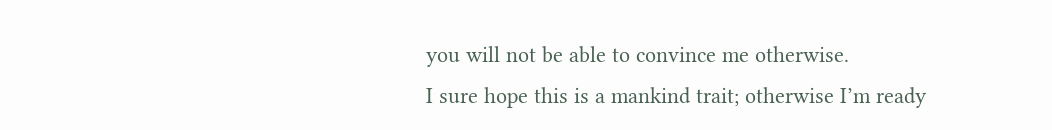you will not be able to convince me otherwise.
I sure hope this is a mankind trait; otherwise I’m ready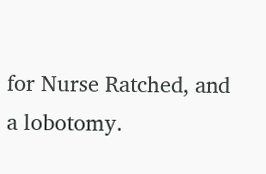for Nurse Ratched, and a lobotomy.